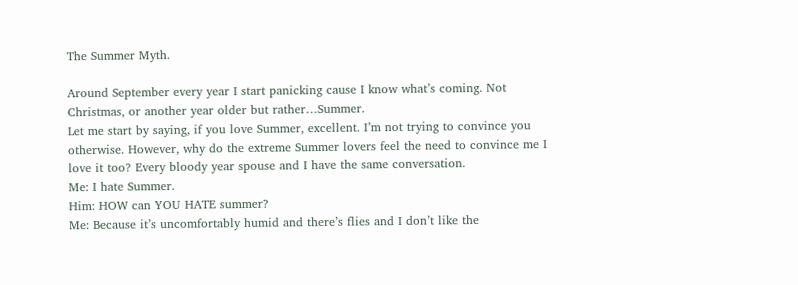The Summer Myth.

Around September every year I start panicking cause I know what’s coming. Not Christmas, or another year older but rather…Summer.
Let me start by saying, if you love Summer, excellent. I’m not trying to convince you otherwise. However, why do the extreme Summer lovers feel the need to convince me I love it too? Every bloody year spouse and I have the same conversation.
Me: I hate Summer.
Him: HOW can YOU HATE summer?
Me: Because it’s uncomfortably humid and there’s flies and I don’t like the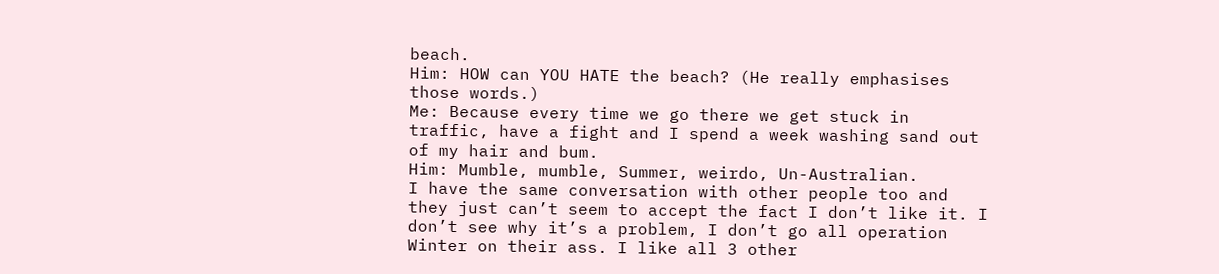beach.
Him: HOW can YOU HATE the beach? (He really emphasises those words.)
Me: Because every time we go there we get stuck in traffic, have a fight and I spend a week washing sand out of my hair and bum.
Him: Mumble, mumble, Summer, weirdo, Un-Australian.
I have the same conversation with other people too and they just can’t seem to accept the fact I don’t like it. I don’t see why it’s a problem, I don’t go all operation Winter on their ass. I like all 3 other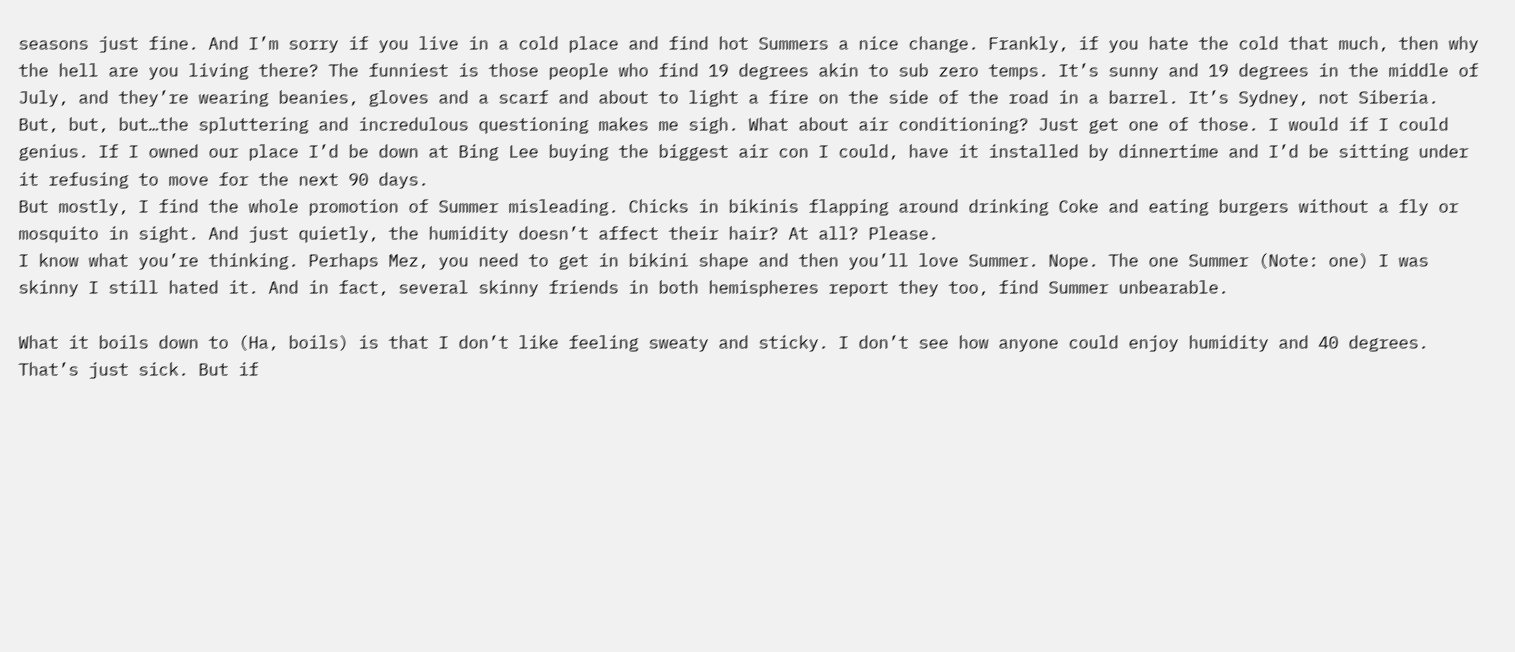seasons just fine. And I’m sorry if you live in a cold place and find hot Summers a nice change. Frankly, if you hate the cold that much, then why the hell are you living there? The funniest is those people who find 19 degrees akin to sub zero temps. It’s sunny and 19 degrees in the middle of July, and they’re wearing beanies, gloves and a scarf and about to light a fire on the side of the road in a barrel. It’s Sydney, not Siberia.
But, but, but…the spluttering and incredulous questioning makes me sigh. What about air conditioning? Just get one of those. I would if I could genius. If I owned our place I’d be down at Bing Lee buying the biggest air con I could, have it installed by dinnertime and I’d be sitting under it refusing to move for the next 90 days.
But mostly, I find the whole promotion of Summer misleading. Chicks in bikinis flapping around drinking Coke and eating burgers without a fly or mosquito in sight. And just quietly, the humidity doesn’t affect their hair? At all? Please.
I know what you’re thinking. Perhaps Mez, you need to get in bikini shape and then you’ll love Summer. Nope. The one Summer (Note: one) I was skinny I still hated it. And in fact, several skinny friends in both hemispheres report they too, find Summer unbearable.

What it boils down to (Ha, boils) is that I don’t like feeling sweaty and sticky. I don’t see how anyone could enjoy humidity and 40 degrees. That’s just sick. But if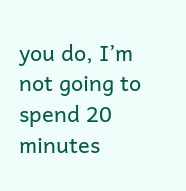you do, I’m not going to spend 20 minutes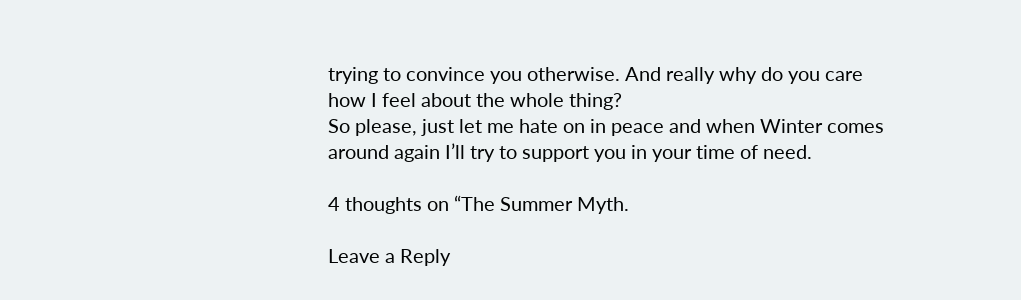trying to convince you otherwise. And really why do you care how I feel about the whole thing?
So please, just let me hate on in peace and when Winter comes around again I’ll try to support you in your time of need.

4 thoughts on “The Summer Myth.

Leave a Reply